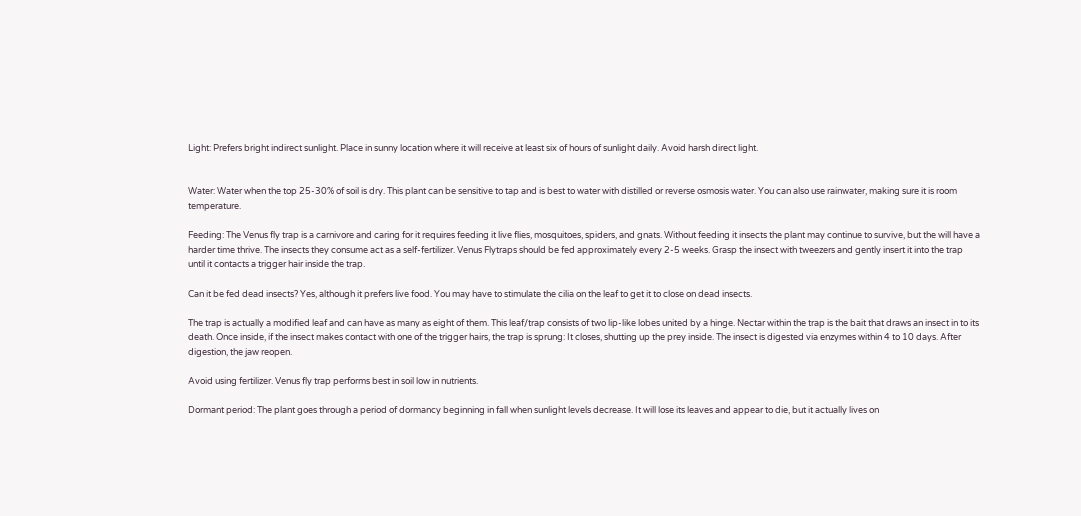Light: Prefers bright indirect sunlight. Place in sunny location where it will receive at least six of hours of sunlight daily. Avoid harsh direct light.


Water: Water when the top 25-30% of soil is dry. This plant can be sensitive to tap and is best to water with distilled or reverse osmosis water. You can also use rainwater, making sure it is room temperature.

Feeding: The Venus fly trap is a carnivore and caring for it requires feeding it live flies, mosquitoes, spiders, and gnats. Without feeding it insects the plant may continue to survive, but the will have a harder time thrive. The insects they consume act as a self-fertilizer. Venus Flytraps should be fed approximately every 2-5 weeks. Grasp the insect with tweezers and gently insert it into the trap until it contacts a trigger hair inside the trap.

Can it be fed dead insects? Yes, although it prefers live food. You may have to stimulate the cilia on the leaf to get it to close on dead insects.

The trap is actually a modified leaf and can have as many as eight of them. This leaf/trap consists of two lip-like lobes united by a hinge. Nectar within the trap is the bait that draws an insect in to its death. Once inside, if the insect makes contact with one of the trigger hairs, the trap is sprung: It closes, shutting up the prey inside. The insect is digested via enzymes within 4 to 10 days. After digestion, the jaw reopen.

Avoid using fertilizer. Venus fly trap performs best in soil low in nutrients.

Dormant period: The plant goes through a period of dormancy beginning in fall when sunlight levels decrease. It will lose its leaves and appear to die, but it actually lives on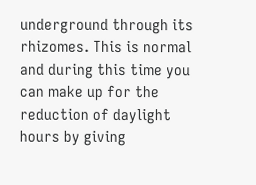underground through its rhizomes. This is normal and during this time you can make up for the reduction of daylight hours by giving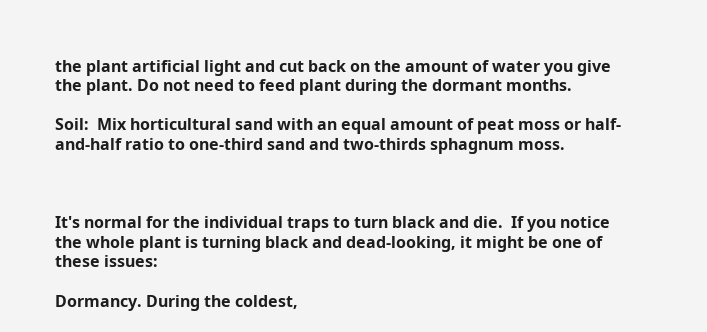the plant artificial light and cut back on the amount of water you give the plant. Do not need to feed plant during the dormant months.

Soil:  Mix horticultural sand with an equal amount of peat moss or half-and-half ratio to one-third sand and two-thirds sphagnum moss.



It's normal for the individual traps to turn black and die.  If you notice the whole plant is turning black and dead-looking, it might be one of these issues:

Dormancy. During the coldest,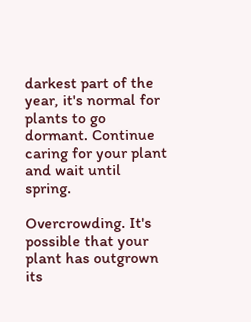darkest part of the year, it's normal for plants to go dormant. Continue caring for your plant and wait until spring.

Overcrowding. It's possible that your plant has outgrown its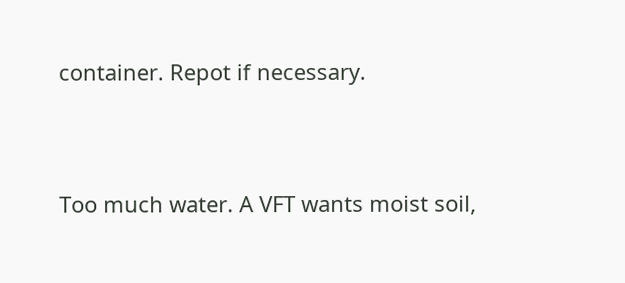container. Repot if necessary.


Too much water. A VFT wants moist soil,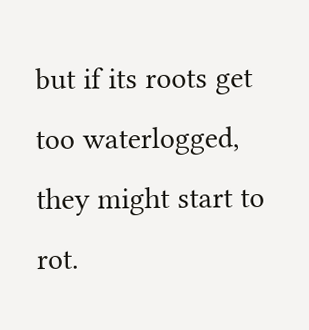but if its roots get too waterlogged, they might start to rot.